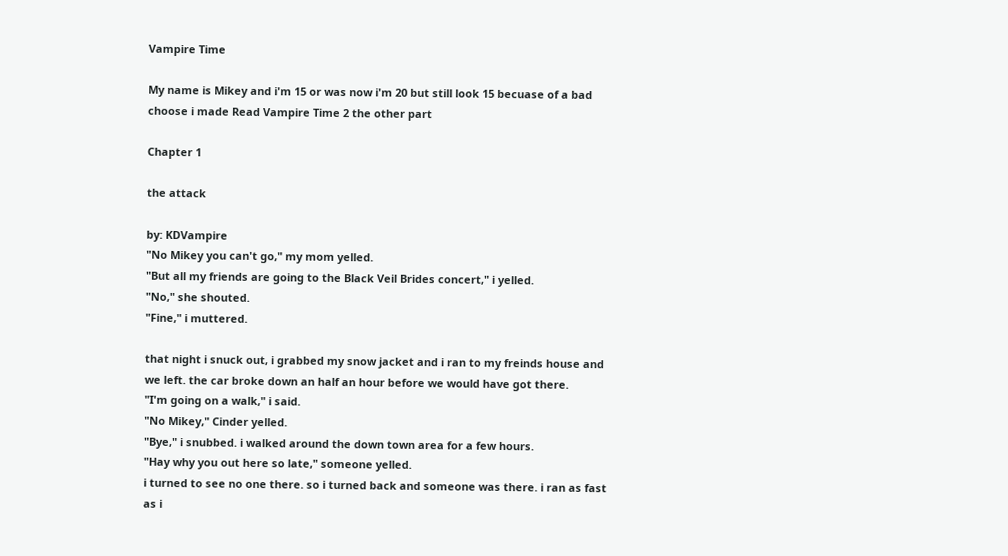Vampire Time

My name is Mikey and i'm 15 or was now i'm 20 but still look 15 becuase of a bad choose i made Read Vampire Time 2 the other part

Chapter 1

the attack

by: KDVampire
"No Mikey you can't go," my mom yelled.
"But all my friends are going to the Black Veil Brides concert," i yelled.
"No," she shouted.
"Fine," i muttered.

that night i snuck out, i grabbed my snow jacket and i ran to my freinds house and we left. the car broke down an half an hour before we would have got there.
"I'm going on a walk," i said.
"No Mikey," Cinder yelled.
"Bye," i snubbed. i walked around the down town area for a few hours.
"Hay why you out here so late," someone yelled.
i turned to see no one there. so i turned back and someone was there. i ran as fast as i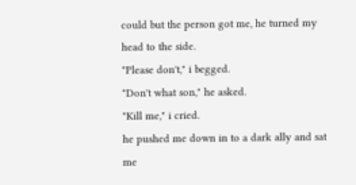could but the person got me, he turned my head to the side.
"Please don't," i begged.
"Don't what son," he asked.
"Kill me," i cried.
he pushed me down in to a dark ally and sat me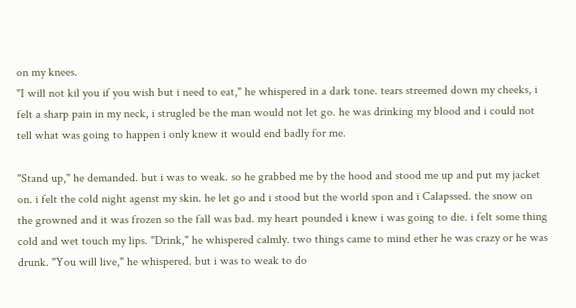on my knees.
"I will not kil you if you wish but i need to eat," he whispered in a dark tone. tears streemed down my cheeks, i felt a sharp pain in my neck, i strugled be the man would not let go. he was drinking my blood and i could not tell what was going to happen i only knew it would end badly for me.

"Stand up," he demanded. but i was to weak. so he grabbed me by the hood and stood me up and put my jacket on. i felt the cold night agenst my skin. he let go and i stood but the world spon and i Calapssed. the snow on the growned and it was frozen so the fall was bad. my heart pounded i knew i was going to die. i felt some thing cold and wet touch my lips. "Drink," he whispered calmly. two things came to mind ether he was crazy or he was drunk. "You will live," he whispered. but i was to weak to do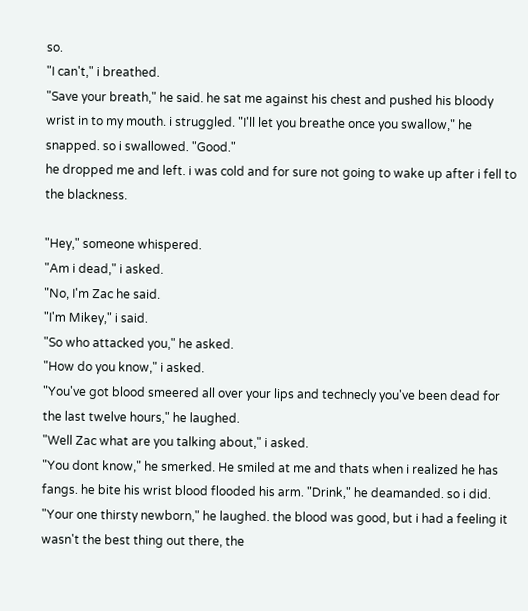so.
"I can't," i breathed.
"Save your breath," he said. he sat me against his chest and pushed his bloody wrist in to my mouth. i struggled. "I'll let you breathe once you swallow," he snapped. so i swallowed. "Good."
he dropped me and left. i was cold and for sure not going to wake up after i fell to the blackness.

"Hey," someone whispered.
"Am i dead," i asked.
"No, I'm Zac he said.
"I'm Mikey," i said.
"So who attacked you," he asked.
"How do you know," i asked.
"You've got blood smeered all over your lips and technecly you've been dead for the last twelve hours," he laughed.
"Well Zac what are you talking about," i asked.
"You dont know," he smerked. He smiled at me and thats when i realized he has fangs. he bite his wrist blood flooded his arm. "Drink," he deamanded. so i did. "Your one thirsty newborn," he laughed. the blood was good, but i had a feeling it wasn't the best thing out there, the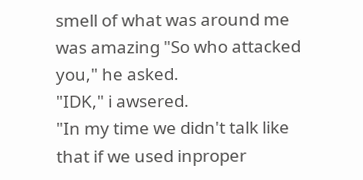smell of what was around me was amazing "So who attacked you," he asked.
"IDK," i awsered.
"In my time we didn't talk like that if we used inproper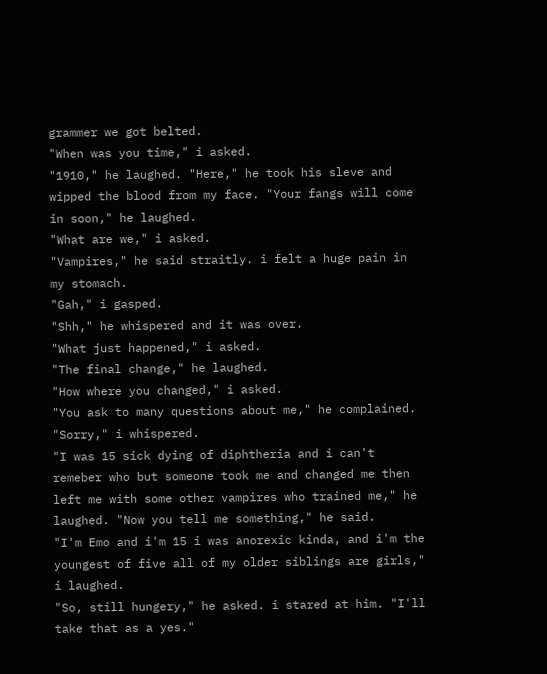grammer we got belted.
"When was you time," i asked.
"1910," he laughed. "Here," he took his sleve and wipped the blood from my face. "Your fangs will come in soon," he laughed.
"What are we," i asked.
"Vampires," he said straitly. i felt a huge pain in my stomach.
"Gah," i gasped.
"Shh," he whispered and it was over.
"What just happened," i asked.
"The final change," he laughed.
"How where you changed," i asked.
"You ask to many questions about me," he complained.
"Sorry," i whispered.
"I was 15 sick dying of diphtheria and i can't remeber who but someone took me and changed me then left me with some other vampires who trained me," he laughed. "Now you tell me something," he said.
"I'm Emo and i'm 15 i was anorexic kinda, and i'm the youngest of five all of my older siblings are girls," i laughed.
"So, still hungery," he asked. i stared at him. "I'll take that as a yes."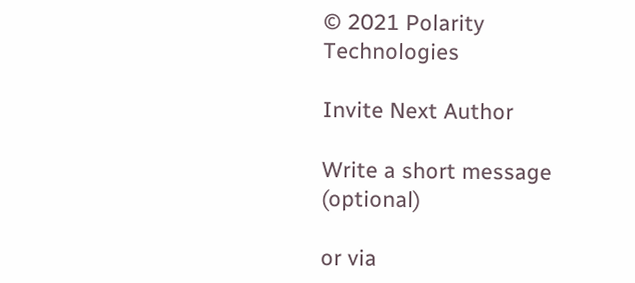© 2021 Polarity Technologies

Invite Next Author

Write a short message (optional)

or via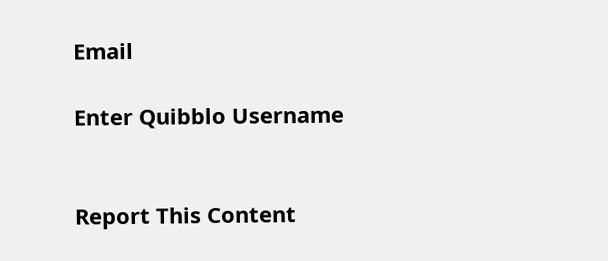Email

Enter Quibblo Username


Report This Content